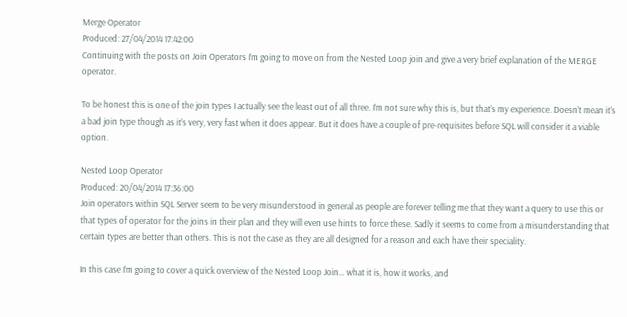Merge Operator
Produced: 27/04/2014 17:42:00
Continuing with the posts on Join Operators I’m going to move on from the Nested Loop join and give a very brief explanation of the MERGE operator.

To be honest this is one of the join types I actually see the least out of all three. I’m not sure why this is, but that’s my experience. Doesn’t mean it’s a bad join type though as it’s very, very fast when it does appear. But it does have a couple of pre-requisites before SQL will consider it a viable option.

Nested Loop Operator
Produced: 20/04/2014 17:36:00
Join operators within SQL Server seem to be very misunderstood in general as people are forever telling me that they want a query to use this or that types of operator for the joins in their plan and they will even use hints to force these. Sadly it seems to come from a misunderstanding that certain types are better than others. This is not the case as they are all designed for a reason and each have their speciality.

In this case I’m going to cover a quick overview of the Nested Loop Join… what it is, how it works, and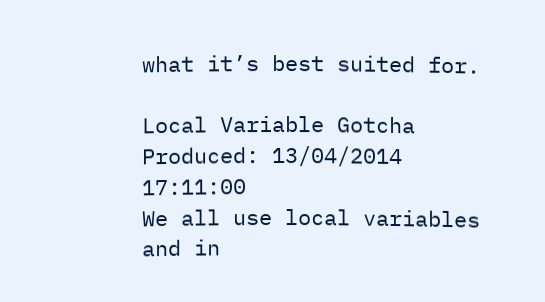what it’s best suited for.

Local Variable Gotcha
Produced: 13/04/2014 17:11:00
We all use local variables and in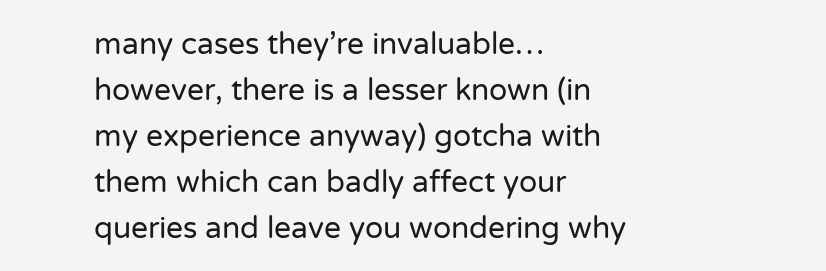many cases they’re invaluable… however, there is a lesser known (in my experience anyway) gotcha with them which can badly affect your queries and leave you wondering why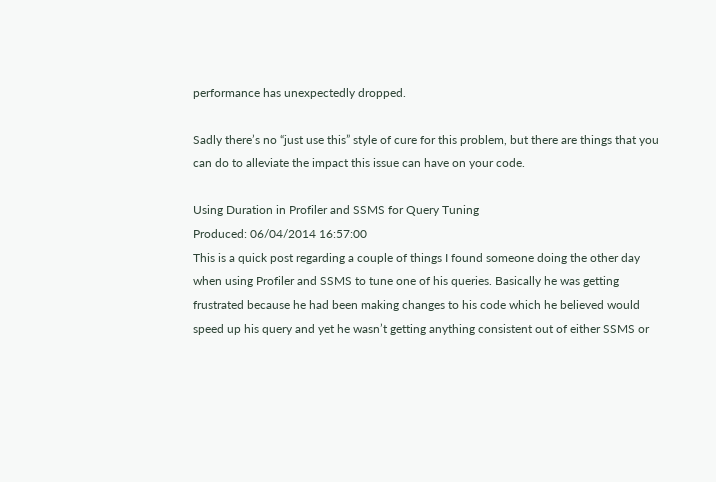performance has unexpectedly dropped.

Sadly there’s no “just use this” style of cure for this problem, but there are things that you can do to alleviate the impact this issue can have on your code.

Using Duration in Profiler and SSMS for Query Tuning
Produced: 06/04/2014 16:57:00
This is a quick post regarding a couple of things I found someone doing the other day when using Profiler and SSMS to tune one of his queries. Basically he was getting frustrated because he had been making changes to his code which he believed would speed up his query and yet he wasn’t getting anything consistent out of either SSMS or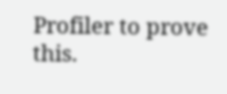Profiler to prove this.